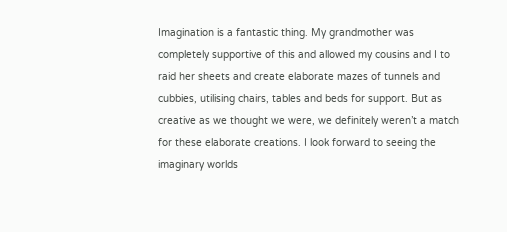Imagination is a fantastic thing. My grandmother was completely supportive of this and allowed my cousins and I to raid her sheets and create elaborate mazes of tunnels and cubbies, utilising chairs, tables and beds for support. But as creative as we thought we were, we definitely weren’t a match for these elaborate creations. I look forward to seeing the imaginary worlds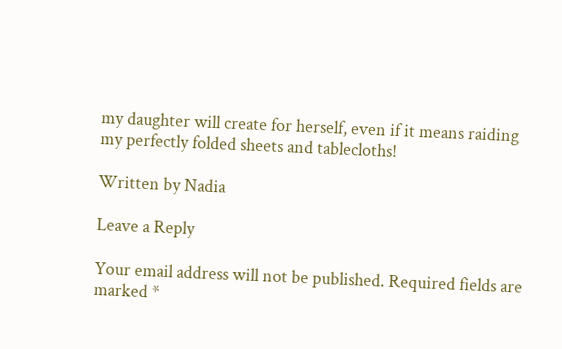my daughter will create for herself, even if it means raiding my perfectly folded sheets and tablecloths!

Written by Nadia

Leave a Reply

Your email address will not be published. Required fields are marked *